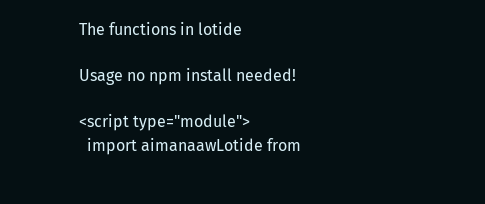The functions in lotide

Usage no npm install needed!

<script type="module">
  import aimanaawLotide from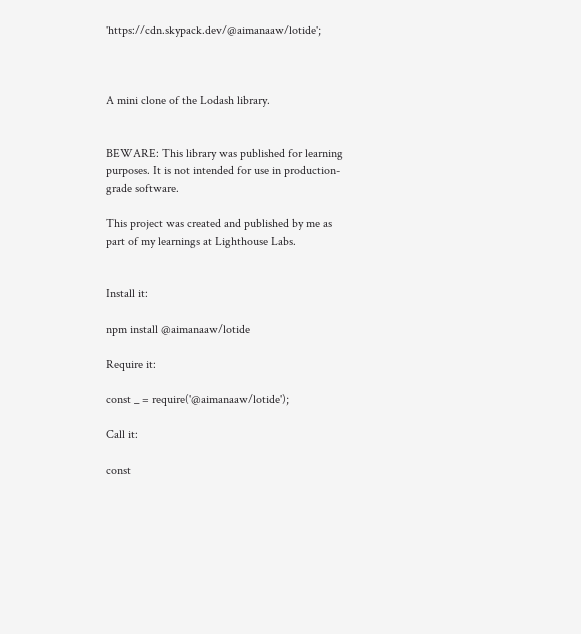'https://cdn.skypack.dev/@aimanaaw/lotide';



A mini clone of the Lodash library.


BEWARE: This library was published for learning purposes. It is not intended for use in production-grade software.

This project was created and published by me as part of my learnings at Lighthouse Labs.


Install it:

npm install @aimanaaw/lotide

Require it:

const _ = require('@aimanaaw/lotide');

Call it:

const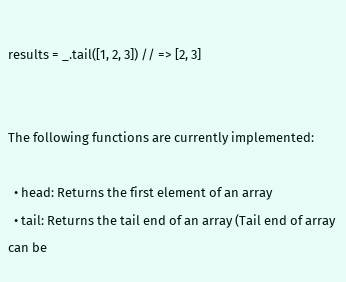results = _.tail([1, 2, 3]) // => [2, 3]


The following functions are currently implemented:

  • head: Returns the first element of an array
  • tail: Returns the tail end of an array (Tail end of array can be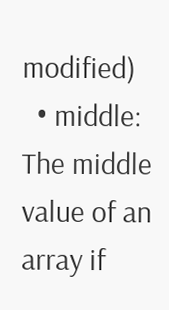modified)
  • middle: The middle value of an array if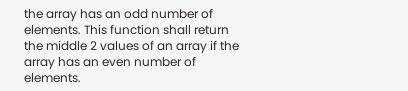the array has an odd number of elements. This function shall return the middle 2 values of an array if the array has an even number of elements.